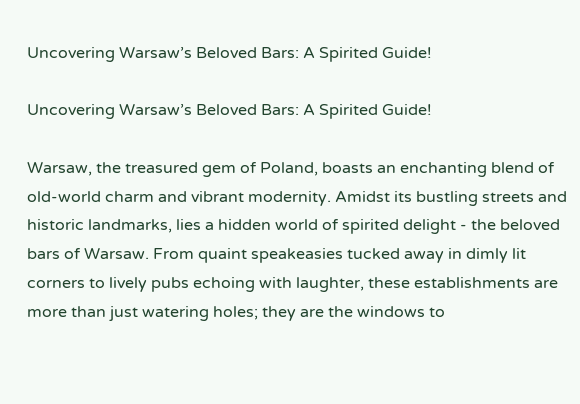Uncovering Warsaw’s Beloved Bars: A Spirited Guide!

Uncovering Warsaw’s Beloved Bars: A Spirited Guide!

Warsaw, the treasured gem of Poland, boasts an enchanting blend of old-world charm and vibrant modernity. Amidst its bustling streets and historic landmarks, lies a hidden world of spirited delight - the beloved bars of Warsaw. From quaint speakeasies tucked away in dimly lit corners to lively pubs echoing with laughter, these establishments are more than just watering holes; they are the windows to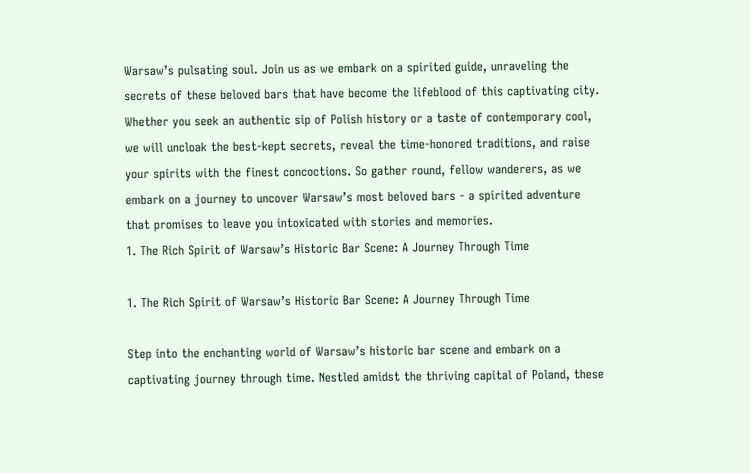Warsaw’s pulsating soul. Join us as we embark on a spirited guide, unraveling the secrets of these beloved bars that have become the lifeblood of this captivating city. Whether you seek an authentic sip of Polish history or a taste of contemporary cool, we will uncloak the best-kept secrets, reveal the time-honored traditions, and raise your spirits with the finest concoctions. So gather round, fellow wanderers, as we embark on a journey to uncover Warsaw’s most beloved bars - a spirited adventure that promises to leave you intoxicated with stories and memories.
1. The Rich Spirit of Warsaw’s Historic Bar Scene: A Journey Through Time

1. The Rich Spirit of Warsaw’s Historic Bar Scene: A Journey Through Time

Step into the enchanting world of Warsaw’s historic bar scene and embark on a captivating journey through time. Nestled amidst the thriving capital of Poland, these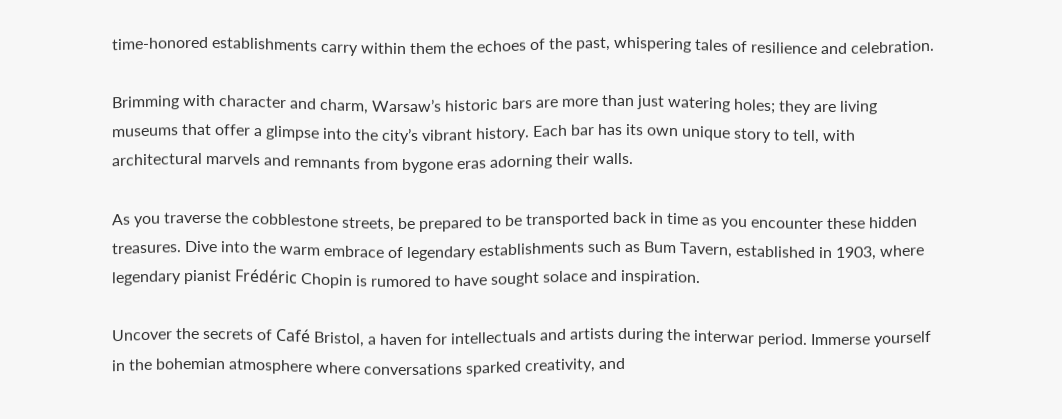time-honored establishments carry within them the echoes of the past, whispering tales of resilience and celebration.

Brimming with character and charm, Warsaw’s historic bars are more than just watering holes; they are living museums that offer a glimpse into the city’s vibrant history. Each bar has its own unique story to tell, with architectural marvels and remnants from bygone eras adorning their walls.

As you traverse the cobblestone streets, be prepared to be transported back in time as you encounter these hidden treasures. Dive into the warm embrace of legendary establishments such as Bum Tavern, established in 1903, where legendary pianist Frédéric Chopin is rumored to have sought solace and inspiration.

Uncover the secrets of Café Bristol, a haven for intellectuals and artists during the interwar period. Immerse yourself in the bohemian atmosphere where conversations sparked creativity, and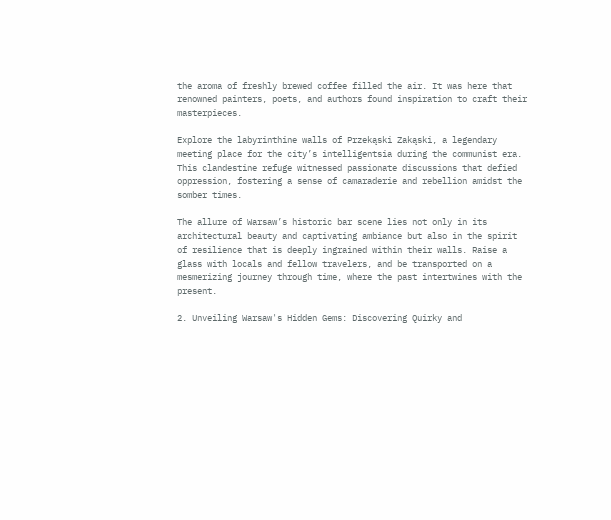the aroma of freshly brewed coffee filled the air. It was here that renowned painters, poets, and authors found inspiration to craft their masterpieces.

Explore the labyrinthine walls of Przekąski Zakąski, a legendary meeting place for the city’s intelligentsia during the communist era. This clandestine refuge witnessed passionate discussions that defied oppression, fostering a sense of camaraderie and rebellion amidst the somber times.

The allure of Warsaw’s historic bar scene lies not only in its architectural beauty and captivating ambiance but also in the spirit of resilience that is deeply ingrained within their walls. Raise a glass with locals and fellow travelers, and be transported on a mesmerizing journey through time, where the past intertwines with the present.

2. Unveiling Warsaw's Hidden Gems: Discovering Quirky and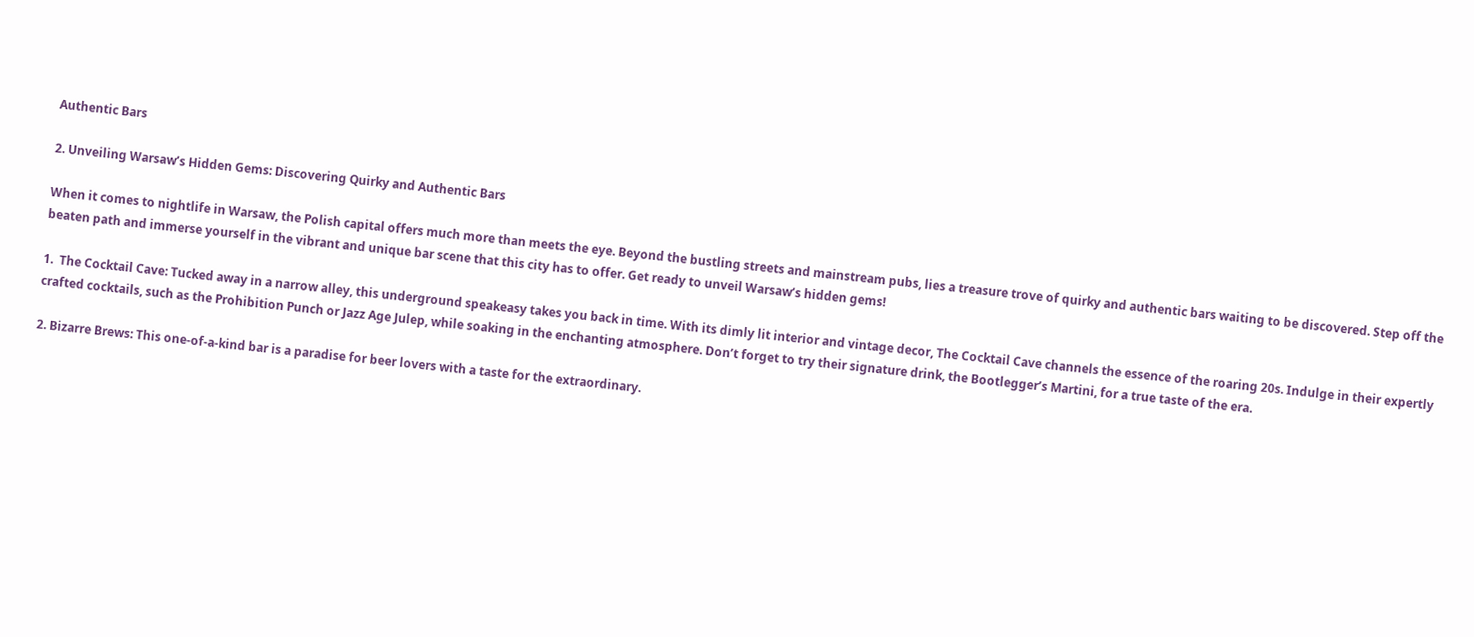Authentic Bars

2. Unveiling Warsaw’s Hidden Gems: Discovering Quirky and Authentic Bars

When it comes to nightlife in Warsaw, the Polish capital offers much more than meets the eye. Beyond the bustling streets and mainstream pubs, lies a treasure trove of quirky and authentic bars waiting to be discovered. Step off the beaten path and immerse yourself in the vibrant and unique bar scene that this city has to offer. Get ready to unveil Warsaw’s hidden gems!

1.  The Cocktail Cave: Tucked away in a narrow alley, this underground speakeasy takes you back in time. With its dimly lit interior and vintage decor, The Cocktail Cave channels the essence of the roaring 20s. Indulge in their expertly crafted cocktails, such as the Prohibition Punch or Jazz Age Julep, while soaking in the enchanting atmosphere. Don’t forget to try their signature drink, the Bootlegger’s Martini, for a true taste of the era.

2. Bizarre Brews: This one-of-a-kind bar is a paradise for beer lovers with a taste for the extraordinary.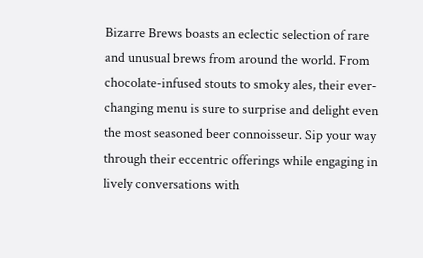Bizarre Brews boasts an eclectic selection of rare and unusual brews from around the world. From chocolate-infused stouts to smoky ales, their ever-changing menu is sure to surprise and delight even the most seasoned beer connoisseur. Sip your way through their eccentric offerings while engaging in lively conversations with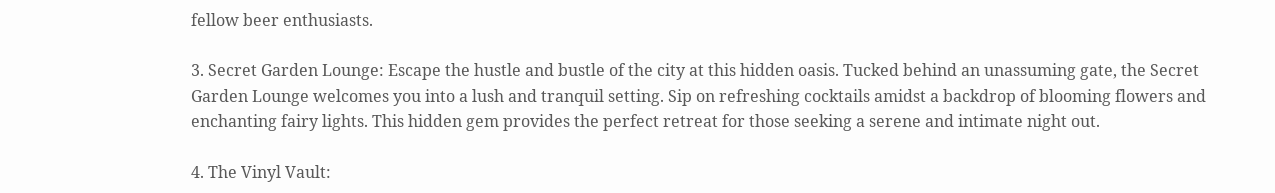fellow beer enthusiasts.

3. Secret Garden Lounge: Escape the hustle and bustle of the city at this hidden oasis. Tucked behind an unassuming gate, the Secret Garden Lounge welcomes you into a lush and tranquil setting. Sip on refreshing cocktails amidst a backdrop of blooming flowers and enchanting fairy lights. This hidden gem provides the perfect retreat for those seeking a serene and intimate night out.

4. The Vinyl Vault: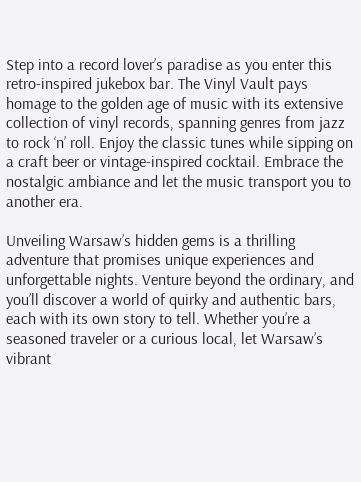Step into a record lover’s paradise as you enter this retro-inspired jukebox bar. The Vinyl Vault pays homage to the golden age of music with its extensive collection of vinyl records, spanning genres from jazz to rock ‘n’ roll. Enjoy the classic tunes while sipping on a craft beer or vintage-inspired cocktail. Embrace the nostalgic ambiance and let the music transport you to another era.

Unveiling Warsaw’s hidden gems is a thrilling adventure that promises unique experiences and unforgettable nights. Venture beyond the ordinary, and you’ll discover a world of quirky and authentic bars, each with its own story to tell. Whether you’re a seasoned traveler or a curious local, let Warsaw’s vibrant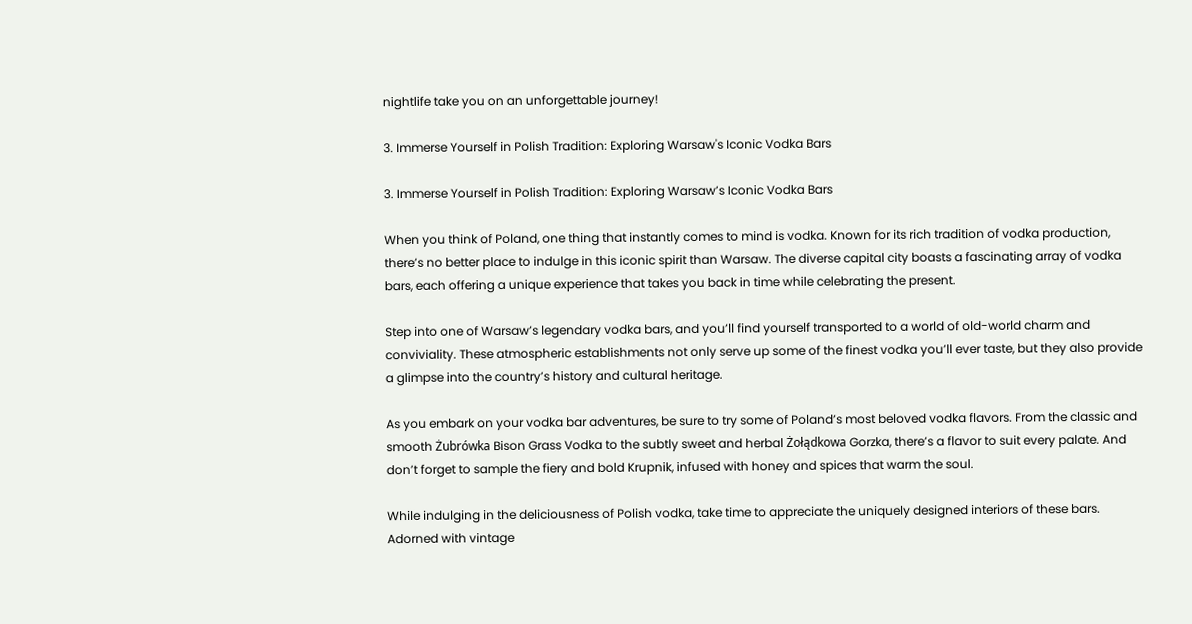nightlife take you on an unforgettable journey!

3. Immerse Yourself in Polish Tradition: Exploring Warsaw's Iconic Vodka Bars

3. Immerse Yourself in Polish Tradition: Exploring Warsaw’s Iconic Vodka Bars

When you think of Poland, one thing that instantly comes to mind is vodka. Known for its rich tradition of vodka production, there’s no better place to indulge in this iconic spirit than Warsaw. The diverse capital city boasts a fascinating array of vodka bars, each offering a unique experience that takes you back in time while celebrating the present.

Step into one of Warsaw’s legendary vodka bars, and you’ll find yourself transported to a world of old-world charm and conviviality. These atmospheric establishments not only serve up some of the finest vodka you’ll ever taste, but they also provide a glimpse into the country’s history and cultural heritage.

As you embark on your vodka bar adventures, be sure to try some of Poland’s most beloved vodka flavors. From the classic and smooth Żubrówka Bison Grass Vodka to the subtly sweet and herbal Żołądkowa Gorzka, there’s a flavor to suit every palate. And don’t forget to sample the fiery and bold Krupnik, infused with honey and spices that warm the soul.

While indulging in the deliciousness of Polish vodka, take time to appreciate the uniquely designed interiors of these bars. Adorned with vintage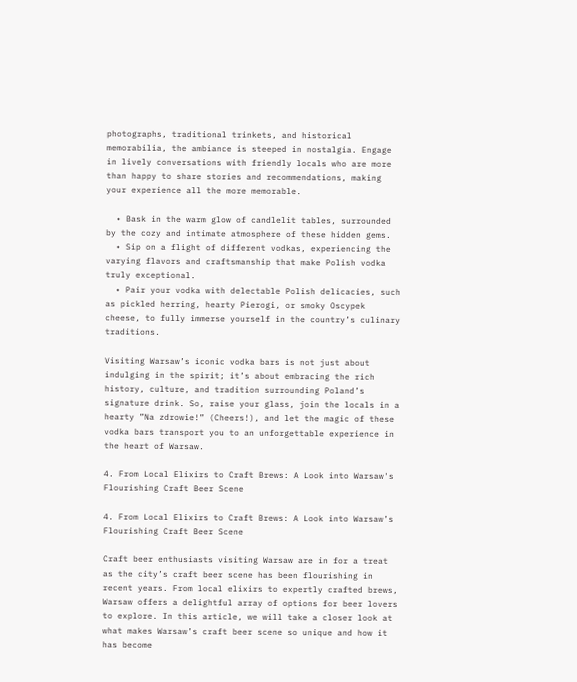photographs, traditional trinkets, and historical memorabilia, the ambiance is steeped in nostalgia. Engage in lively conversations with friendly locals who are more than happy to share stories and recommendations, making your experience all the more memorable.

  • Bask in the warm glow of candlelit tables, surrounded by the cozy and intimate atmosphere of these hidden gems.
  • Sip on a flight of different vodkas, experiencing the varying flavors and craftsmanship that make Polish vodka truly exceptional.
  • Pair your vodka with delectable Polish delicacies, such as pickled herring, hearty Pierogi, or smoky Oscypek cheese, to fully immerse yourself in the country’s culinary traditions.

Visiting Warsaw’s iconic vodka bars is not just about indulging in the spirit; it’s about embracing the rich history, culture, and tradition surrounding Poland’s signature drink. So, raise your glass, join the locals in a hearty ”Na zdrowie!” (Cheers!), and let the magic of these vodka bars transport you to an unforgettable experience in the heart of Warsaw.

4. From Local Elixirs to Craft Brews: A Look into Warsaw's Flourishing Craft Beer Scene

4. From Local Elixirs to Craft Brews: A Look into Warsaw’s Flourishing Craft Beer Scene

Craft beer enthusiasts visiting Warsaw are in for a treat as the city’s craft beer scene has been flourishing in recent years. From local elixirs to expertly crafted brews, Warsaw offers a delightful array of options for beer lovers to explore. In this article, we will take a closer look at what makes Warsaw’s craft beer scene so unique and how it has become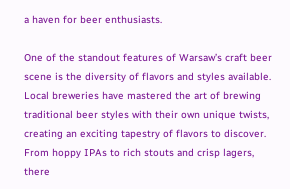a haven for beer enthusiasts.

One of the standout features of Warsaw’s craft beer scene is the diversity of flavors and styles available. Local breweries have mastered the art of brewing traditional beer styles with their own unique twists, creating an exciting tapestry of flavors to discover. From hoppy IPAs to rich stouts and crisp lagers, there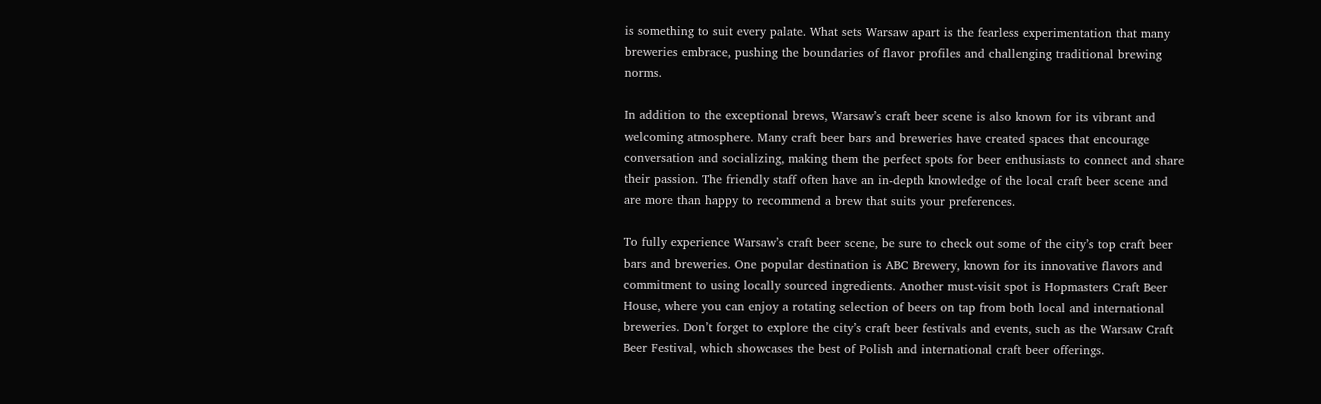is something to suit every palate. What sets Warsaw apart is the fearless experimentation that many breweries embrace, pushing the boundaries of flavor profiles and challenging traditional brewing norms.

In addition to the exceptional brews, Warsaw’s craft beer scene is also known for its vibrant and welcoming atmosphere. Many craft beer bars and breweries have created spaces that encourage conversation and socializing, making them the perfect spots for beer enthusiasts to connect and share their passion. The friendly staff often have an in-depth knowledge of the local craft beer scene and are more than happy to recommend a brew that suits your preferences.

To fully experience Warsaw’s craft beer scene, be sure to check out some of the city’s top craft beer bars and breweries. One popular destination is ABC Brewery, known for its innovative flavors and commitment to using locally sourced ingredients. Another must-visit spot is Hopmasters Craft Beer House, where you can enjoy a rotating selection of beers on tap from both local and international breweries. Don’t forget to explore the city’s craft beer festivals and events, such as the Warsaw Craft Beer Festival, which showcases the best of Polish and international craft beer offerings.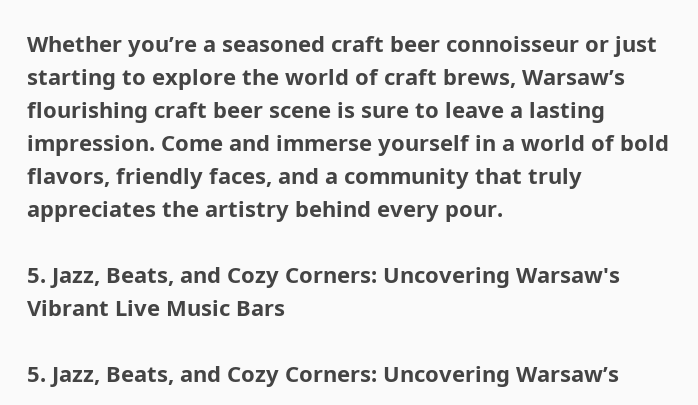Whether you’re a seasoned craft beer connoisseur or just starting to explore the world of craft brews, Warsaw’s flourishing craft beer scene is sure to leave a lasting impression. Come and immerse yourself in a world of bold flavors, friendly faces, and a community that truly appreciates the artistry behind every pour.

5. Jazz, Beats, and Cozy Corners: Uncovering Warsaw's Vibrant Live Music Bars

5. Jazz, Beats, and Cozy Corners: Uncovering Warsaw’s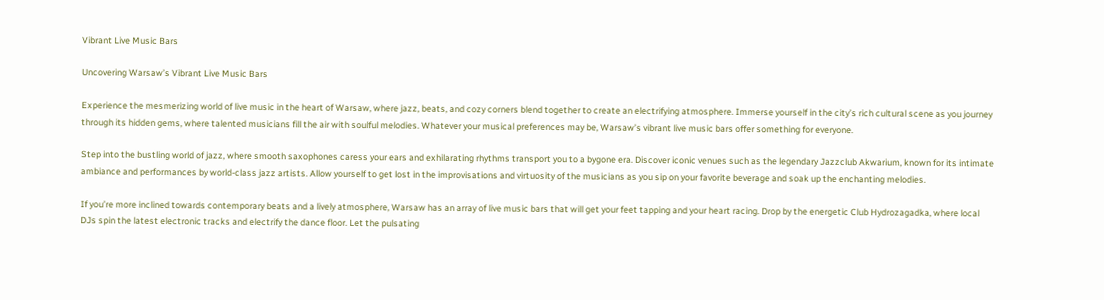Vibrant Live Music Bars

Uncovering Warsaw’s Vibrant Live Music Bars

Experience the mesmerizing world of live music in the heart of Warsaw, where jazz, beats, and cozy corners blend together to create an electrifying atmosphere. Immerse yourself in the city’s rich cultural scene as you journey through its hidden gems, where talented musicians fill the air with soulful melodies. Whatever your musical preferences may be, Warsaw’s vibrant live music bars offer something for everyone.

Step into the bustling world of jazz, where smooth saxophones caress your ears and exhilarating rhythms transport you to a bygone era. Discover iconic venues such as the legendary Jazzclub Akwarium, known for its intimate ambiance and performances by world-class jazz artists. Allow yourself to get lost in the improvisations and virtuosity of the musicians as you sip on your favorite beverage and soak up the enchanting melodies.

If you’re more inclined towards contemporary beats and a lively atmosphere, Warsaw has an array of live music bars that will get your feet tapping and your heart racing. Drop by the energetic Club Hydrozagadka, where local DJs spin the latest electronic tracks and electrify the dance floor. Let the pulsating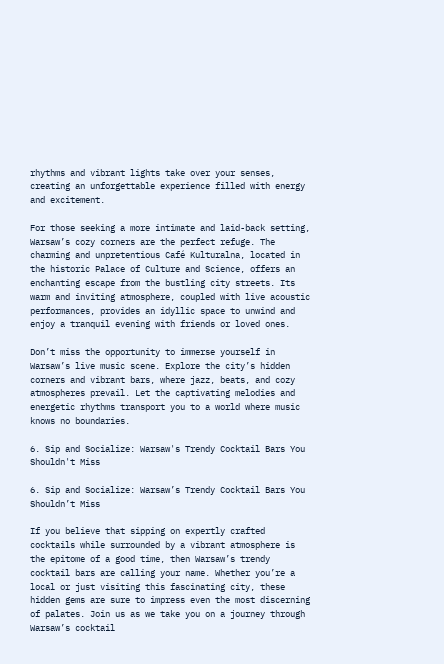rhythms and vibrant lights take over your senses, creating an unforgettable experience filled with energy and excitement.

For those seeking a more intimate and laid-back setting, Warsaw’s cozy corners are the perfect refuge. The charming and unpretentious Café Kulturalna, located in the historic Palace of Culture and Science, offers an enchanting escape from the bustling city streets. Its warm and inviting atmosphere, coupled with live acoustic performances, provides an idyllic space to unwind and enjoy a tranquil evening with friends or loved ones.

Don’t miss the opportunity to immerse yourself in Warsaw’s live music scene. Explore the city’s hidden corners and vibrant bars, where jazz, beats, and cozy atmospheres prevail. Let the captivating melodies and energetic rhythms transport you to a world where music knows no boundaries.

6. Sip and Socialize: Warsaw's Trendy Cocktail Bars You Shouldn't Miss

6. Sip and Socialize: Warsaw’s Trendy Cocktail Bars You Shouldn’t Miss

If you believe that sipping on expertly crafted cocktails while surrounded by a vibrant atmosphere is the epitome of a good time, then Warsaw’s trendy cocktail bars are calling your name. Whether you’re a local or just visiting this fascinating city, these hidden gems are sure to impress even the most discerning of palates. Join us as we take you on a journey through Warsaw’s cocktail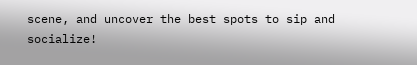scene, and uncover the best spots to sip and socialize!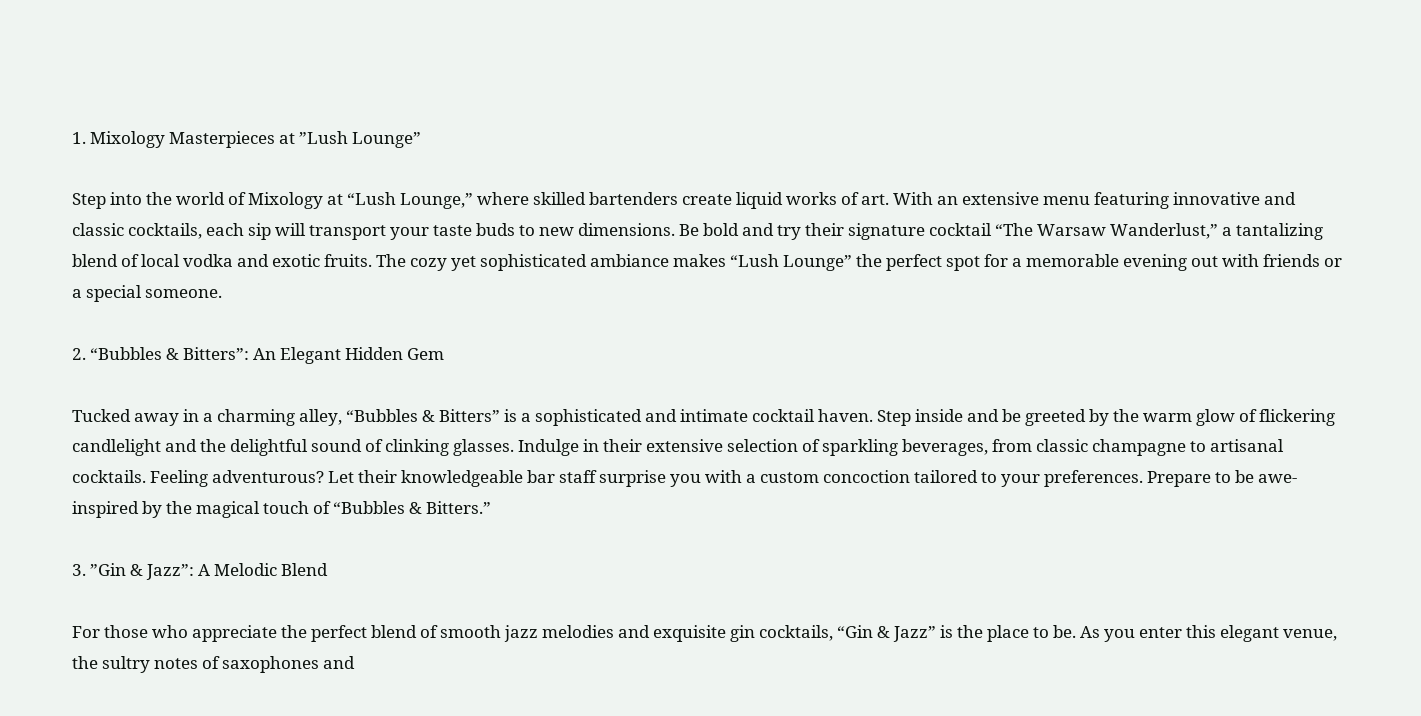1. Mixology Masterpieces at ”Lush Lounge”

Step into the world of Mixology at “Lush Lounge,” where skilled bartenders create liquid works of art. With an extensive menu featuring innovative and classic cocktails, each sip will transport your taste buds to new dimensions. Be bold and try their signature cocktail “The Warsaw Wanderlust,” a tantalizing blend of local vodka and exotic fruits. The cozy yet sophisticated ambiance makes “Lush Lounge” the perfect spot for a memorable evening out with friends or a special someone.

2. “Bubbles & Bitters”: An Elegant Hidden Gem

Tucked away in a charming alley, “Bubbles & Bitters” is a sophisticated and intimate cocktail haven. Step inside and be greeted by the warm glow of flickering candlelight and the delightful sound of clinking glasses. Indulge in their extensive selection of sparkling beverages, from classic champagne to artisanal cocktails. Feeling adventurous? Let their knowledgeable bar staff surprise you with a custom concoction tailored to your preferences. Prepare to be awe-inspired by the magical touch of “Bubbles & Bitters.”

3. ”Gin & Jazz”: A Melodic Blend

For those who appreciate the perfect blend of smooth jazz melodies and exquisite gin cocktails, “Gin & Jazz” is the place to be. As you enter this elegant venue, the sultry notes of saxophones and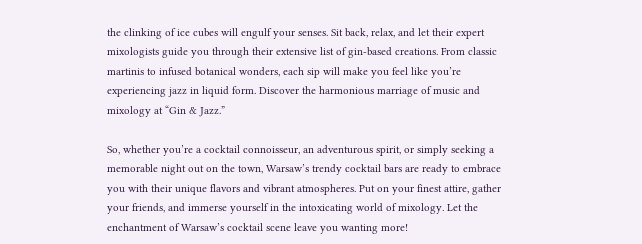the clinking of ice cubes will engulf your senses. Sit back, relax, and let their expert mixologists guide you through their extensive list of gin-based creations. From classic martinis to infused botanical wonders, each sip will make you feel like you’re experiencing jazz in liquid form. Discover the harmonious marriage of music and mixology at “Gin & Jazz.”

So, whether you’re a cocktail connoisseur, an adventurous spirit, or simply seeking a memorable night out on the town, Warsaw’s trendy cocktail bars are ready to embrace you with their unique flavors and vibrant atmospheres. Put on your finest attire, gather your friends, and immerse yourself in the intoxicating world of mixology. Let the enchantment of Warsaw’s cocktail scene leave you wanting more!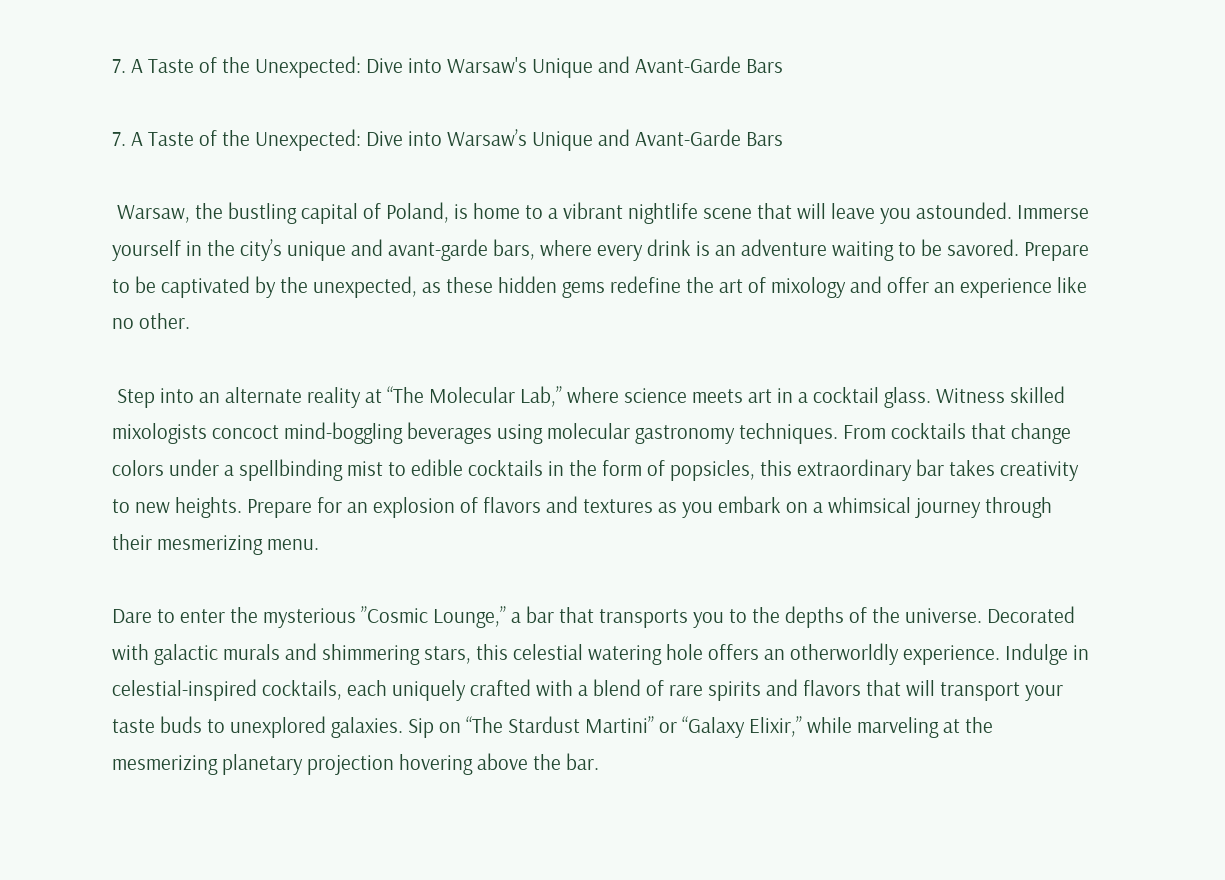7. A Taste of the Unexpected: Dive into Warsaw's Unique and Avant-Garde Bars

7. A Taste of the Unexpected: Dive into Warsaw’s Unique and Avant-Garde Bars

 Warsaw, the bustling capital of Poland, is home to a vibrant nightlife scene that will leave you astounded. Immerse yourself in the city’s unique and avant-garde bars, where every drink is an adventure waiting to be savored. Prepare to be captivated by the unexpected, as these hidden gems redefine the art of mixology and offer an experience like no other.

 Step into an alternate reality at “The Molecular Lab,” where science meets art in a cocktail glass. Witness skilled mixologists concoct mind-boggling beverages using molecular gastronomy techniques. From cocktails that change colors under a spellbinding mist to edible cocktails in the form of popsicles, this extraordinary bar takes creativity to new heights. Prepare for an explosion of flavors and textures as you embark on a whimsical journey through their mesmerizing menu.

Dare to enter the mysterious ”Cosmic Lounge,” a bar that transports you to the depths of the universe. Decorated with galactic murals and shimmering stars, this celestial watering hole offers an otherworldly experience. Indulge in celestial-inspired cocktails, each uniquely crafted with a blend of rare spirits and flavors that will transport your taste buds to unexplored galaxies. Sip on “The Stardust Martini” or “Galaxy Elixir,” while marveling at the mesmerizing planetary projection hovering above the bar.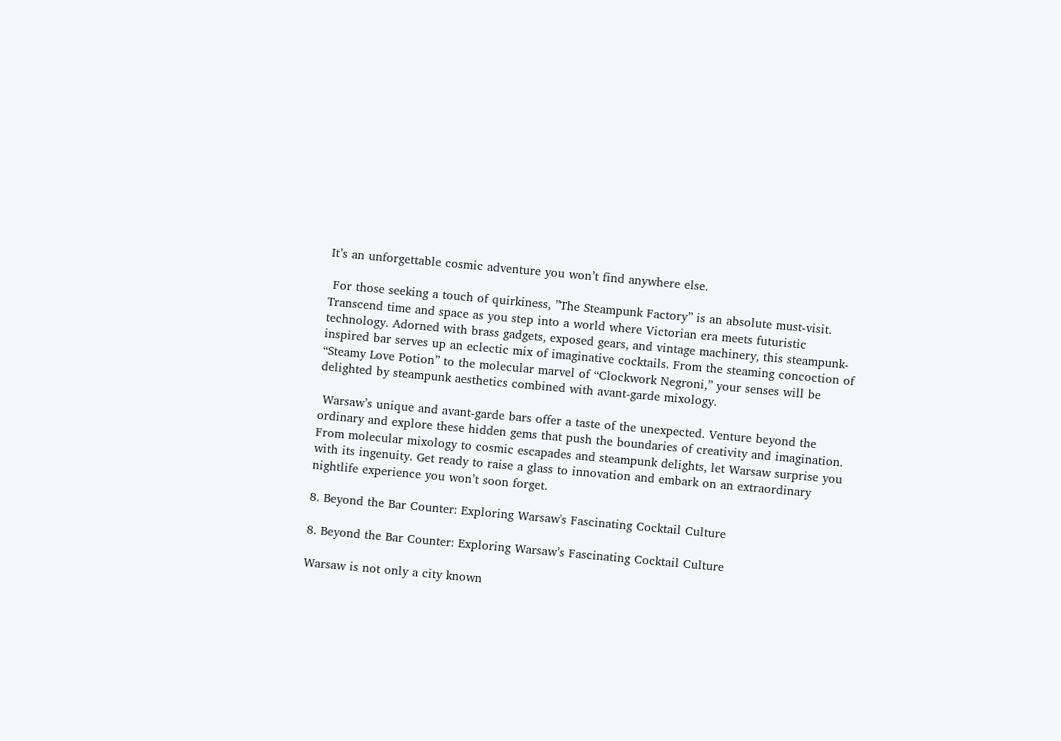It’s an unforgettable cosmic adventure you won’t find anywhere else.

 For those seeking a touch of quirkiness, ”The Steampunk Factory” is an absolute must-visit. Transcend time and space as you step into a world where Victorian era meets futuristic technology. Adorned with brass gadgets, exposed gears, and vintage machinery, this steampunk-inspired bar serves up an eclectic mix of imaginative cocktails. From the steaming concoction of “Steamy Love Potion” to the molecular marvel of “Clockwork Negroni,” your senses will be delighted by steampunk aesthetics combined with avant-garde mixology.

 Warsaw’s unique and avant-garde bars offer a taste of the unexpected. Venture beyond the ordinary and explore these hidden gems that push the boundaries of creativity and imagination. From molecular mixology to cosmic escapades and steampunk delights, let Warsaw surprise you with its ingenuity. Get ready to raise a glass to innovation and embark on an extraordinary nightlife experience you won’t soon forget.

8. Beyond the Bar Counter: Exploring Warsaw's Fascinating Cocktail Culture

8. Beyond the Bar Counter: Exploring Warsaw’s Fascinating Cocktail Culture

Warsaw is not only a city known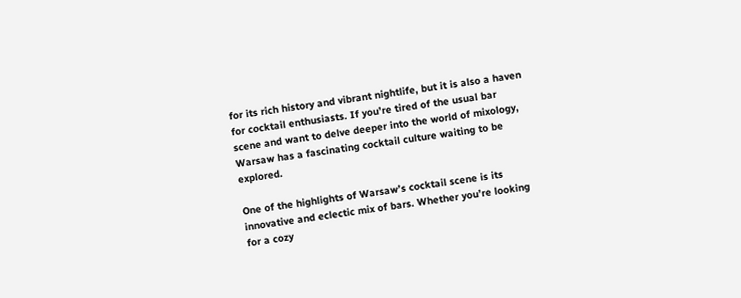for its rich history and vibrant nightlife, but it is also a haven for cocktail enthusiasts. If you’re tired of the usual bar scene and want to delve deeper into the world of mixology, Warsaw has a fascinating cocktail culture waiting to be explored.

One of the highlights of Warsaw’s cocktail scene is its innovative and eclectic mix of bars. Whether you’re looking for a cozy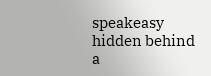speakeasy hidden behind a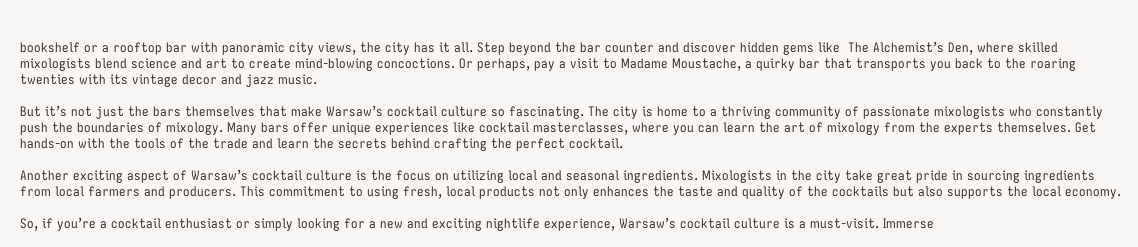bookshelf or a rooftop bar with panoramic city views, the city has it all. Step beyond the bar counter and discover hidden gems like  The Alchemist’s Den, where skilled mixologists blend science and art to create mind-blowing concoctions. Or perhaps, pay a visit to Madame Moustache, a quirky bar that transports you back to the roaring twenties with its vintage decor and jazz music.

But it’s not just the bars themselves that make Warsaw’s cocktail culture so fascinating. The city is home to a thriving community of passionate mixologists who constantly push the boundaries of mixology. Many bars offer unique experiences like cocktail masterclasses, where you can learn the art of mixology from the experts themselves. Get hands-on with the tools of the trade and learn the secrets behind crafting the perfect cocktail.

Another exciting aspect of Warsaw’s cocktail culture is the focus on utilizing local and seasonal ingredients. Mixologists in the city take great pride in sourcing ingredients from local farmers and producers. This commitment to using fresh, local products not only enhances the taste and quality of the cocktails but also supports the local economy.

So, if you’re a cocktail enthusiast or simply looking for a new and exciting nightlife experience, Warsaw’s cocktail culture is a must-visit. Immerse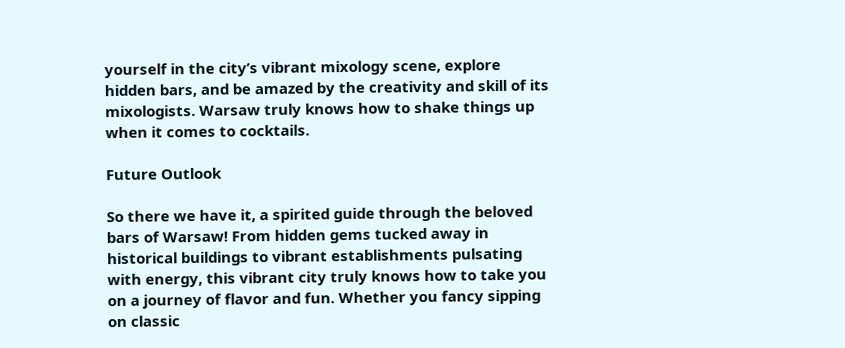yourself in the city’s vibrant mixology scene, explore hidden bars, and be amazed by the creativity and skill of its mixologists. Warsaw truly knows how to shake things up when it comes to cocktails.

Future Outlook

So there we have it, a spirited guide through the beloved bars of Warsaw! From hidden gems tucked away in historical buildings to vibrant establishments pulsating with energy, this vibrant city truly knows how to take you on a journey of flavor and fun. Whether you fancy sipping on classic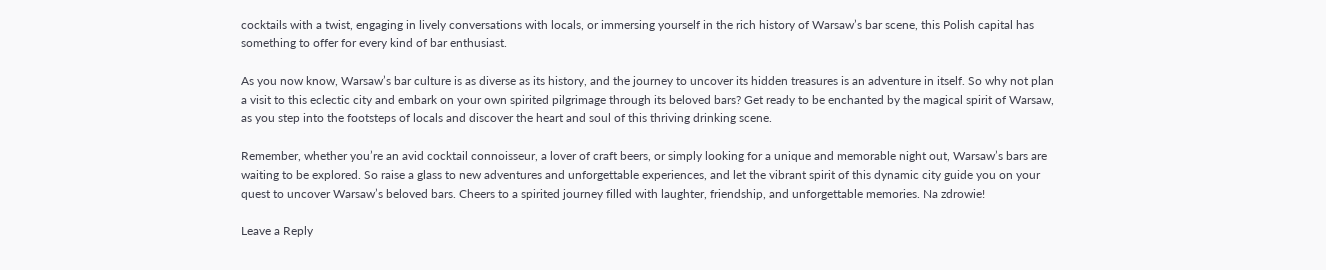cocktails with a twist, engaging in lively conversations with locals, or immersing yourself in the rich history of Warsaw’s bar scene, this Polish capital has something to offer for every kind of bar enthusiast.

As you now know, Warsaw’s bar culture is as diverse as its history, and the journey to uncover its hidden treasures is an adventure in itself. So why not plan a visit to this eclectic city and embark on your own spirited pilgrimage through its beloved bars? Get ready to be enchanted by the magical spirit of Warsaw, as you step into the footsteps of locals and discover the heart and soul of this thriving drinking scene.

Remember, whether you’re an avid cocktail connoisseur, a lover of craft beers, or simply looking for a unique and memorable night out, Warsaw’s bars are waiting to be explored. So raise a glass to new adventures and unforgettable experiences, and let the vibrant spirit of this dynamic city guide you on your quest to uncover Warsaw’s beloved bars. Cheers to a spirited journey filled with laughter, friendship, and unforgettable memories. Na zdrowie!

Leave a Reply